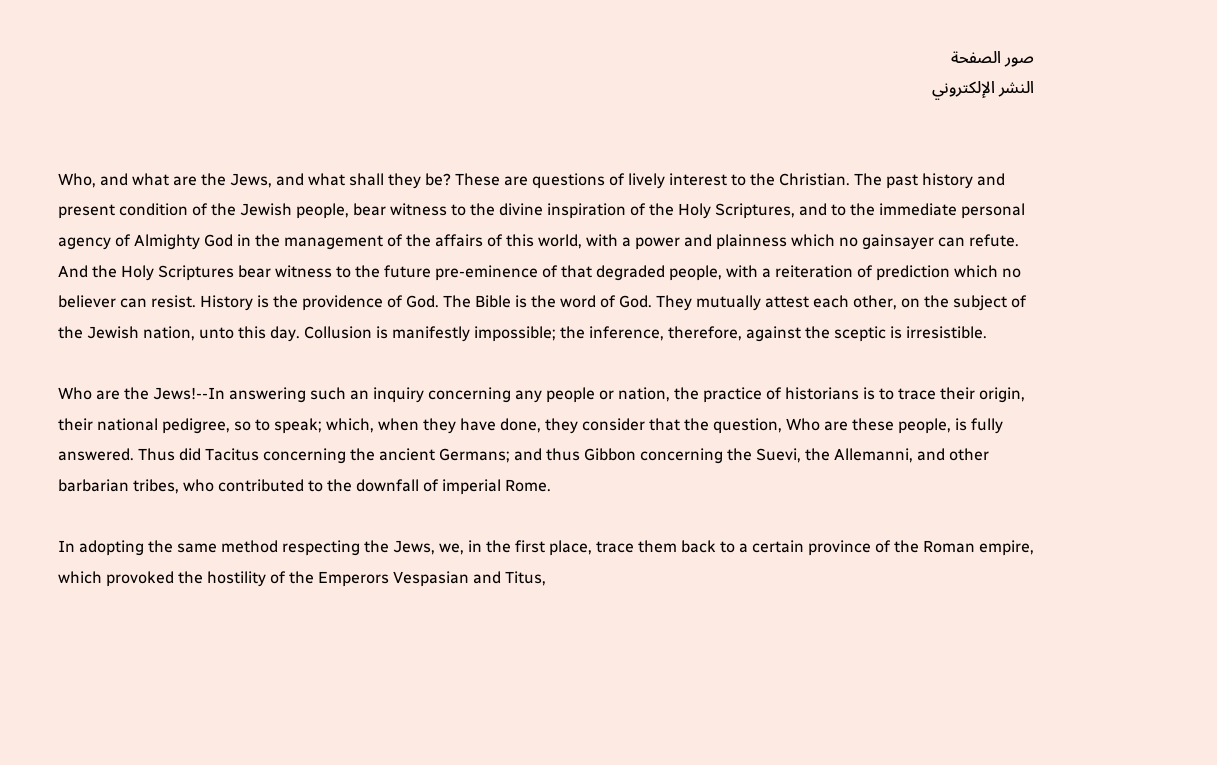صور الصفحة
النشر الإلكتروني


Who, and what are the Jews, and what shall they be? These are questions of lively interest to the Christian. The past history and present condition of the Jewish people, bear witness to the divine inspiration of the Holy Scriptures, and to the immediate personal agency of Almighty God in the management of the affairs of this world, with a power and plainness which no gainsayer can refute. And the Holy Scriptures bear witness to the future pre-eminence of that degraded people, with a reiteration of prediction which no believer can resist. History is the providence of God. The Bible is the word of God. They mutually attest each other, on the subject of the Jewish nation, unto this day. Collusion is manifestly impossible; the inference, therefore, against the sceptic is irresistible.

Who are the Jews!--In answering such an inquiry concerning any people or nation, the practice of historians is to trace their origin, their national pedigree, so to speak; which, when they have done, they consider that the question, Who are these people, is fully answered. Thus did Tacitus concerning the ancient Germans; and thus Gibbon concerning the Suevi, the Allemanni, and other barbarian tribes, who contributed to the downfall of imperial Rome.

In adopting the same method respecting the Jews, we, in the first place, trace them back to a certain province of the Roman empire, which provoked the hostility of the Emperors Vespasian and Titus,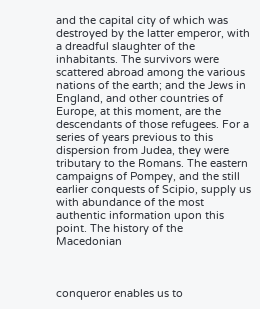and the capital city of which was destroyed by the latter emperor, with a dreadful slaughter of the inhabitants. The survivors were scattered abroad among the various nations of the earth; and the Jews in England, and other countries of Europe, at this moment, are the descendants of those refugees. For a series of years previous to this dispersion from Judea, they were tributary to the Romans. The eastern campaigns of Pompey, and the still earlier conquests of Scipio, supply us with abundance of the most authentic information upon this point. The history of the Macedonian



conqueror enables us to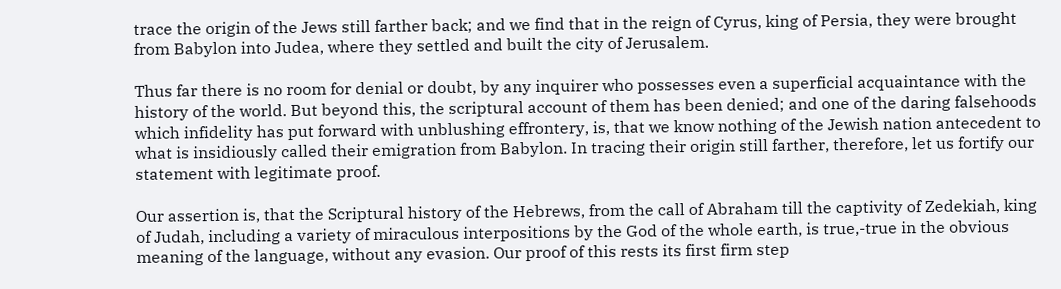trace the origin of the Jews still farther back; and we find that in the reign of Cyrus, king of Persia, they were brought from Babylon into Judea, where they settled and built the city of Jerusalem.

Thus far there is no room for denial or doubt, by any inquirer who possesses even a superficial acquaintance with the history of the world. But beyond this, the scriptural account of them has been denied; and one of the daring falsehoods which infidelity has put forward with unblushing effrontery, is, that we know nothing of the Jewish nation antecedent to what is insidiously called their emigration from Babylon. In tracing their origin still farther, therefore, let us fortify our statement with legitimate proof.

Our assertion is, that the Scriptural history of the Hebrews, from the call of Abraham till the captivity of Zedekiah, king of Judah, including a variety of miraculous interpositions by the God of the whole earth, is true,-true in the obvious meaning of the language, without any evasion. Our proof of this rests its first firm step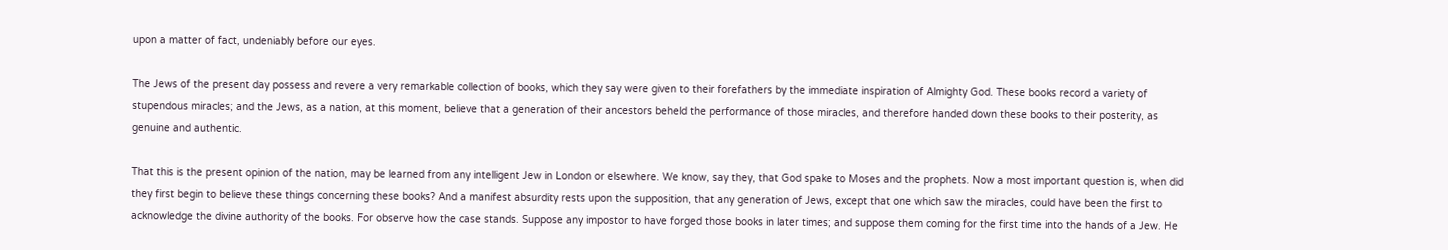upon a matter of fact, undeniably before our eyes.

The Jews of the present day possess and revere a very remarkable collection of books, which they say were given to their forefathers by the immediate inspiration of Almighty God. These books record a variety of stupendous miracles; and the Jews, as a nation, at this moment, believe that a generation of their ancestors beheld the performance of those miracles, and therefore handed down these books to their posterity, as genuine and authentic.

That this is the present opinion of the nation, may be learned from any intelligent Jew in London or elsewhere. We know, say they, that God spake to Moses and the prophets. Now a most important question is, when did they first begin to believe these things concerning these books? And a manifest absurdity rests upon the supposition, that any generation of Jews, except that one which saw the miracles, could have been the first to acknowledge the divine authority of the books. For observe how the case stands. Suppose any impostor to have forged those books in later times; and suppose them coming for the first time into the hands of a Jew. He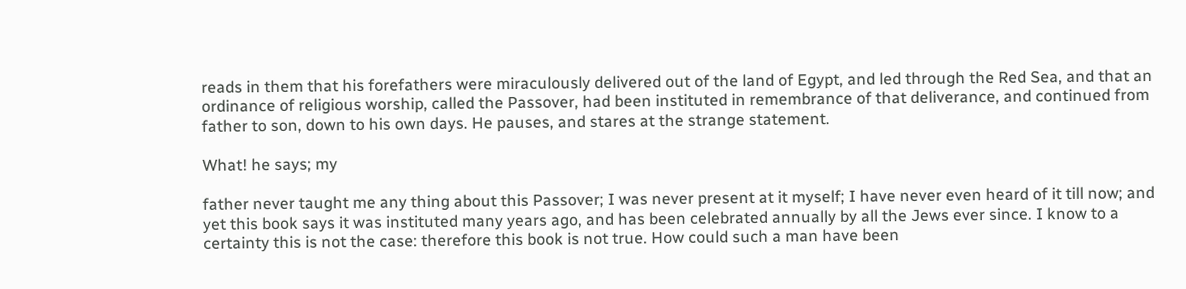reads in them that his forefathers were miraculously delivered out of the land of Egypt, and led through the Red Sea, and that an ordinance of religious worship, called the Passover, had been instituted in remembrance of that deliverance, and continued from father to son, down to his own days. He pauses, and stares at the strange statement.

What! he says; my

father never taught me any thing about this Passover; I was never present at it myself; I have never even heard of it till now; and yet this book says it was instituted many years ago, and has been celebrated annually by all the Jews ever since. I know to a certainty this is not the case: therefore this book is not true. How could such a man have been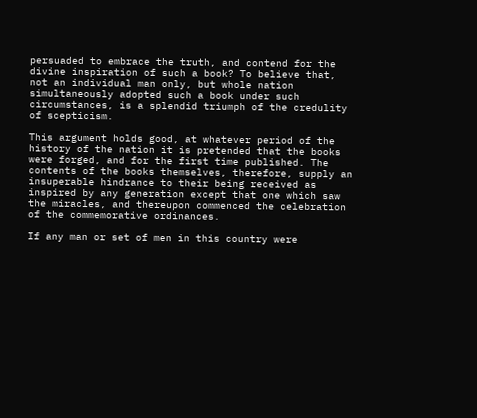persuaded to embrace the truth, and contend for the divine inspiration of such a book? To believe that, not an individual man only, but whole nation simultaneously adopted such a book under such circumstances, is a splendid triumph of the credulity of scepticism.

This argument holds good, at whatever period of the history of the nation it is pretended that the books were forged, and for the first time published. The contents of the books themselves, therefore, supply an insuperable hindrance to their being received as inspired by any generation except that one which saw the miracles, and thereupon commenced the celebration of the commemorative ordinances.

If any man or set of men in this country were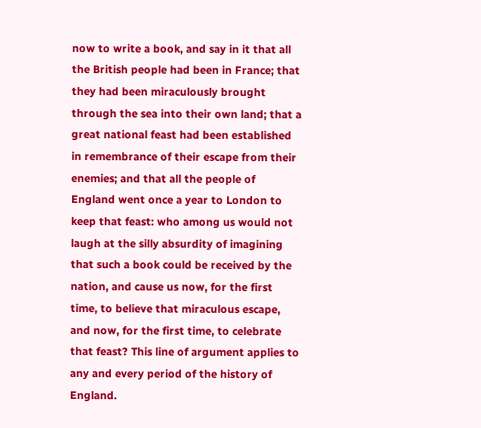now to write a book, and say in it that all the British people had been in France; that they had been miraculously brought through the sea into their own land; that a great national feast had been established in remembrance of their escape from their enemies; and that all the people of England went once a year to London to keep that feast: who among us would not laugh at the silly absurdity of imagining that such a book could be received by the nation, and cause us now, for the first time, to believe that miraculous escape, and now, for the first time, to celebrate that feast? This line of argument applies to any and every period of the history of England.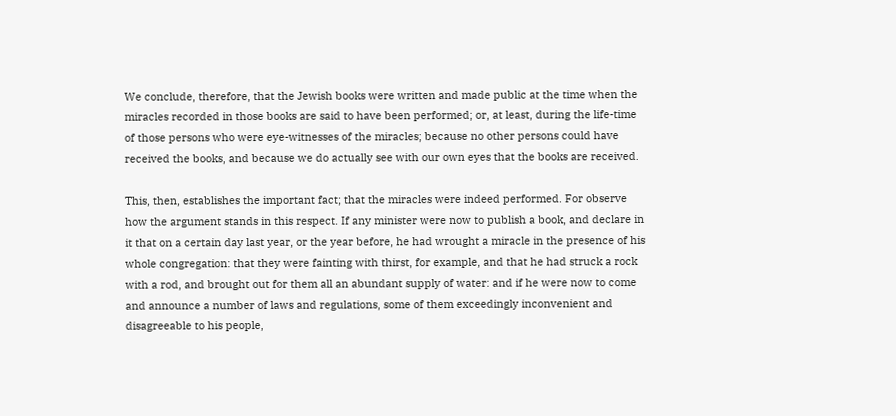We conclude, therefore, that the Jewish books were written and made public at the time when the miracles recorded in those books are said to have been performed; or, at least, during the life-time of those persons who were eye-witnesses of the miracles; because no other persons could have received the books, and because we do actually see with our own eyes that the books are received.

This, then, establishes the important fact; that the miracles were indeed performed. For observe how the argument stands in this respect. If any minister were now to publish a book, and declare in it that on a certain day last year, or the year before, he had wrought a miracle in the presence of his whole congregation: that they were fainting with thirst, for example, and that he had struck a rock with a rod, and brought out for them all an abundant supply of water: and if he were now to come and announce a number of laws and regulations, some of them exceedingly inconvenient and disagreeable to his people,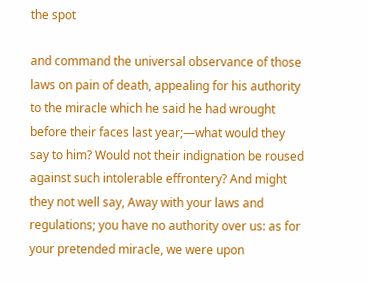the spot

and command the universal observance of those laws on pain of death, appealing for his authority to the miracle which he said he had wrought before their faces last year;—what would they say to him? Would not their indignation be roused against such intolerable effrontery? And might they not well say, Away with your laws and regulations; you have no authority over us: as for your pretended miracle, we were upon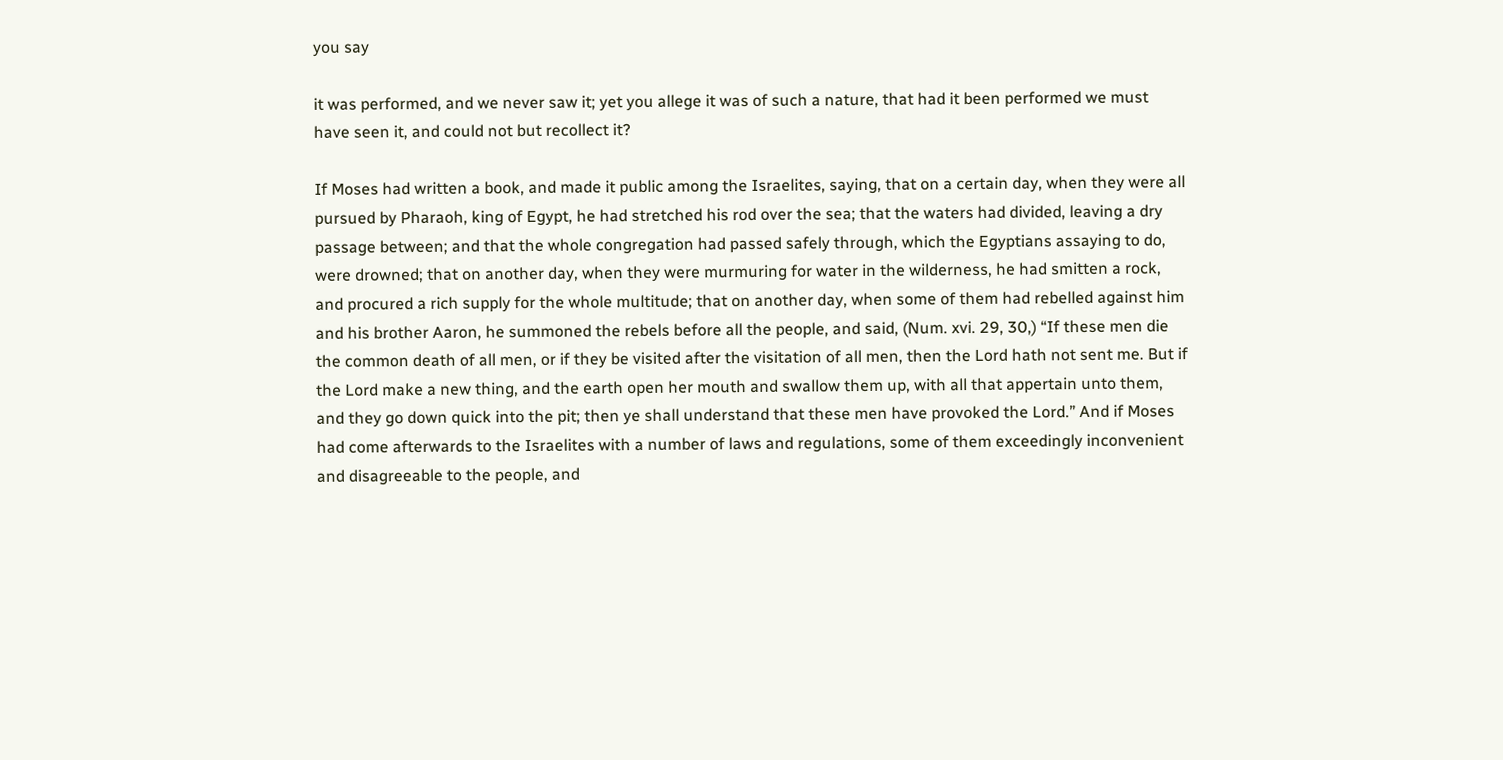you say

it was performed, and we never saw it; yet you allege it was of such a nature, that had it been performed we must have seen it, and could not but recollect it?

If Moses had written a book, and made it public among the Israelites, saying, that on a certain day, when they were all pursued by Pharaoh, king of Egypt, he had stretched his rod over the sea; that the waters had divided, leaving a dry passage between; and that the whole congregation had passed safely through, which the Egyptians assaying to do, were drowned; that on another day, when they were murmuring for water in the wilderness, he had smitten a rock, and procured a rich supply for the whole multitude; that on another day, when some of them had rebelled against him and his brother Aaron, he summoned the rebels before all the people, and said, (Num. xvi. 29, 30,) “If these men die the common death of all men, or if they be visited after the visitation of all men, then the Lord hath not sent me. But if the Lord make a new thing, and the earth open her mouth and swallow them up, with all that appertain unto them, and they go down quick into the pit; then ye shall understand that these men have provoked the Lord.” And if Moses had come afterwards to the Israelites with a number of laws and regulations, some of them exceedingly inconvenient and disagreeable to the people, and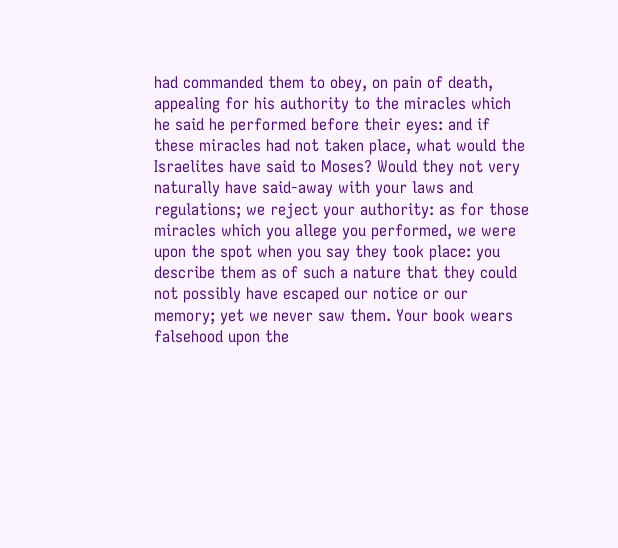had commanded them to obey, on pain of death, appealing for his authority to the miracles which he said he performed before their eyes: and if these miracles had not taken place, what would the Israelites have said to Moses? Would they not very naturally have said-away with your laws and regulations; we reject your authority: as for those miracles which you allege you performed, we were upon the spot when you say they took place: you describe them as of such a nature that they could not possibly have escaped our notice or our memory; yet we never saw them. Your book wears falsehood upon the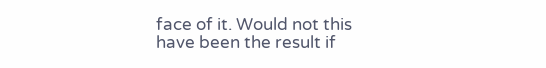face of it. Would not this have been the result if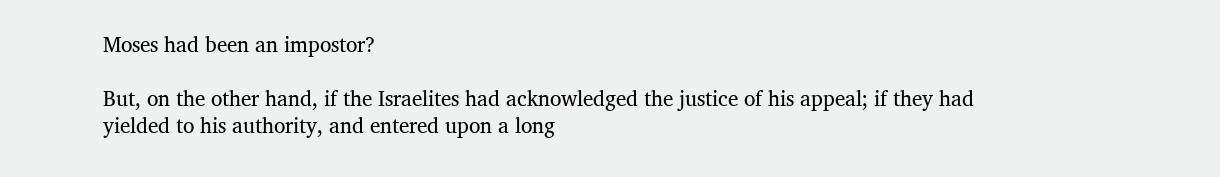Moses had been an impostor?

But, on the other hand, if the Israelites had acknowledged the justice of his appeal; if they had yielded to his authority, and entered upon a long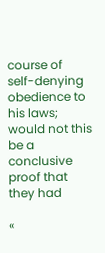course of self-denying obedience to his laws; would not this be a conclusive proof that they had

«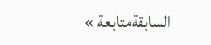السابقةمتابعة »